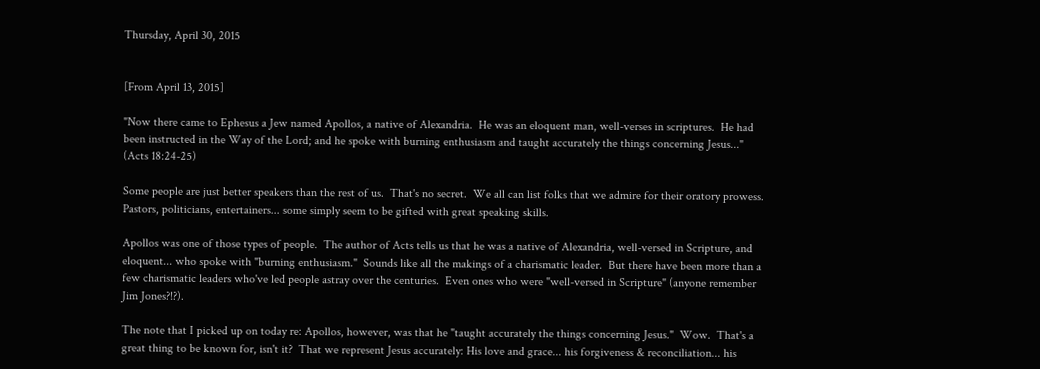Thursday, April 30, 2015


[From April 13, 2015]

"Now there came to Ephesus a Jew named Apollos, a native of Alexandria.  He was an eloquent man, well-verses in scriptures.  He had been instructed in the Way of the Lord; and he spoke with burning enthusiasm and taught accurately the things concerning Jesus..."
(Acts 18:24-25)

Some people are just better speakers than the rest of us.  That's no secret.  We all can list folks that we admire for their oratory prowess.  Pastors, politicians, entertainers... some simply seem to be gifted with great speaking skills.

Apollos was one of those types of people.  The author of Acts tells us that he was a native of Alexandria, well-versed in Scripture, and eloquent... who spoke with "burning enthusiasm."  Sounds like all the makings of a charismatic leader.  But there have been more than a few charismatic leaders who've led people astray over the centuries.  Even ones who were "well-versed in Scripture" (anyone remember Jim Jones?!?).

The note that I picked up on today re: Apollos, however, was that he "taught accurately the things concerning Jesus."  Wow.  That's a great thing to be known for, isn't it?  That we represent Jesus accurately: His love and grace... his forgiveness & reconciliation... his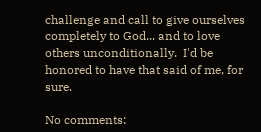challenge and call to give ourselves completely to God... and to love others unconditionally.  I'd be honored to have that said of me, for sure.

No comments: